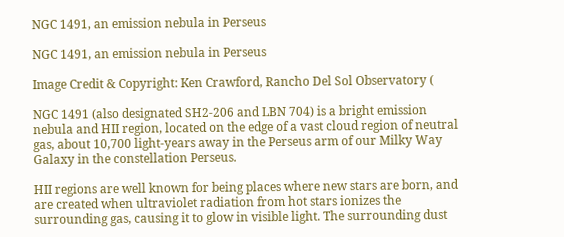NGC 1491, an emission nebula in Perseus

NGC 1491, an emission nebula in Perseus

Image Credit & Copyright: Ken Crawford, Rancho Del Sol Observatory (

NGC 1491 (also designated SH2-206 and LBN 704) is a bright emission nebula and HII region, located on the edge of a vast cloud region of neutral gas, about 10,700 light-years away in the Perseus arm of our Milky Way Galaxy in the constellation Perseus.

HII regions are well known for being places where new stars are born, and are created when ultraviolet radiation from hot stars ionizes the surrounding gas, causing it to glow in visible light. The surrounding dust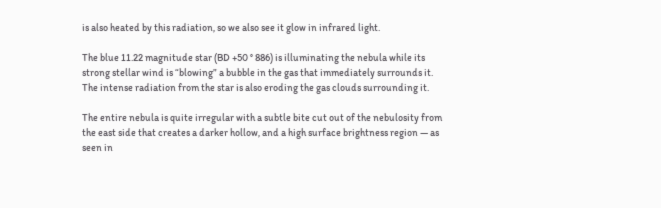is also heated by this radiation, so we also see it glow in infrared light.

The blue 11.22 magnitude star (BD +50 ° 886) is illuminating the nebula while its strong stellar wind is “blowing” a bubble in the gas that immediately surrounds it. The intense radiation from the star is also eroding the gas clouds surrounding it.

The entire nebula is quite irregular with a subtle bite cut out of the nebulosity from the east side that creates a darker hollow, and a high surface brightness region — as seen in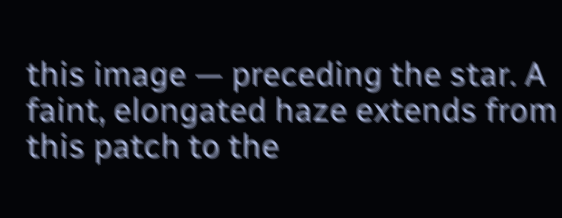this image — preceding the star. A faint, elongated haze extends from this patch to the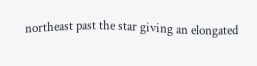northeast past the star giving an elongated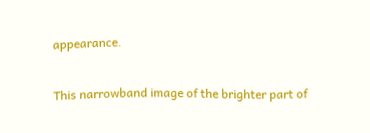appearance.

This narrowband image of the brighter part of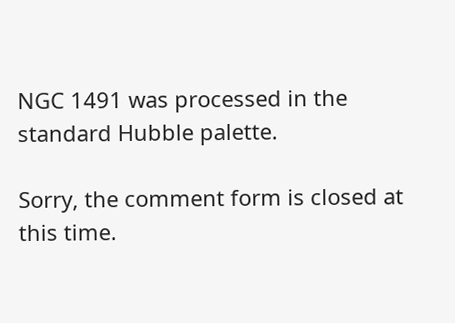NGC 1491 was processed in the standard Hubble palette.

Sorry, the comment form is closed at this time.